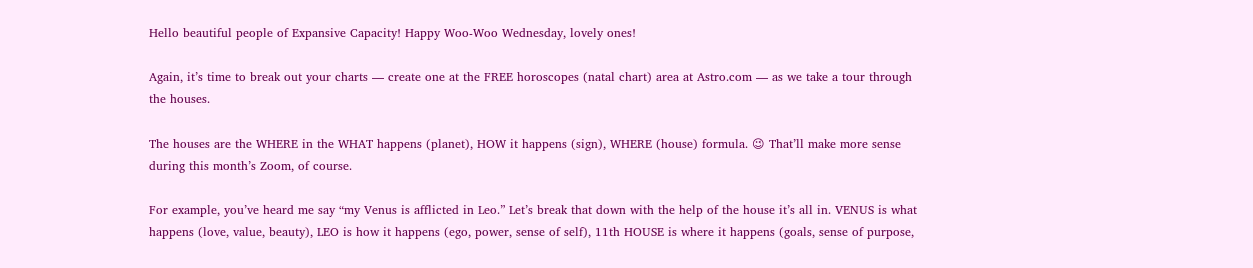Hello beautiful people of Expansive Capacity! Happy Woo-Woo Wednesday, lovely ones!

Again, it’s time to break out your charts — create one at the FREE horoscopes (natal chart) area at Astro.com — as we take a tour through the houses.

The houses are the WHERE in the WHAT happens (planet), HOW it happens (sign), WHERE (house) formula. 😉 That’ll make more sense during this month’s Zoom, of course.

For example, you’ve heard me say “my Venus is afflicted in Leo.” Let’s break that down with the help of the house it’s all in. VENUS is what happens (love, value, beauty), LEO is how it happens (ego, power, sense of self), 11th HOUSE is where it happens (goals, sense of purpose,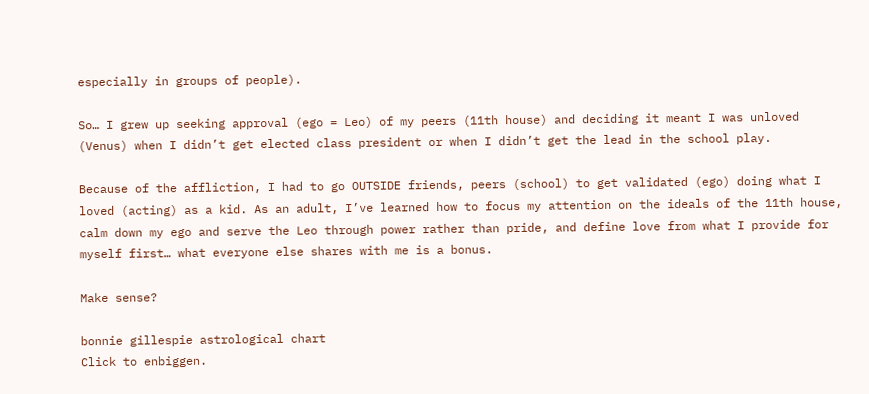especially in groups of people).

So… I grew up seeking approval (ego = Leo) of my peers (11th house) and deciding it meant I was unloved (Venus) when I didn’t get elected class president or when I didn’t get the lead in the school play.

Because of the affliction, I had to go OUTSIDE friends, peers (school) to get validated (ego) doing what I loved (acting) as a kid. As an adult, I’ve learned how to focus my attention on the ideals of the 11th house, calm down my ego and serve the Leo through power rather than pride, and define love from what I provide for myself first… what everyone else shares with me is a bonus.

Make sense?

bonnie gillespie astrological chart
Click to enbiggen.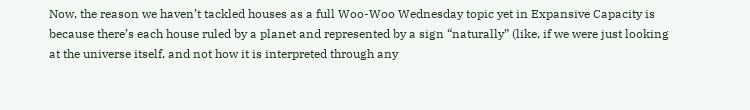Now, the reason we haven’t tackled houses as a full Woo-Woo Wednesday topic yet in Expansive Capacity is because there’s each house ruled by a planet and represented by a sign “naturally” (like, if we were just looking at the universe itself, and not how it is interpreted through any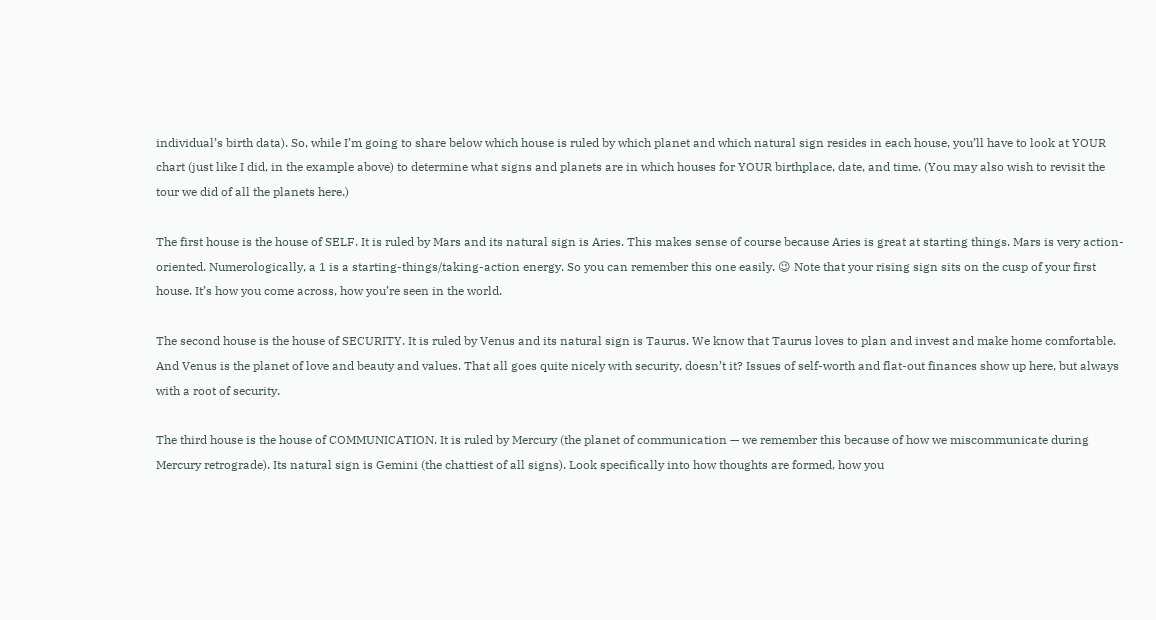individual’s birth data). So, while I’m going to share below which house is ruled by which planet and which natural sign resides in each house, you’ll have to look at YOUR chart (just like I did, in the example above) to determine what signs and planets are in which houses for YOUR birthplace, date, and time. (You may also wish to revisit the tour we did of all the planets here.)

The first house is the house of SELF. It is ruled by Mars and its natural sign is Aries. This makes sense of course because Aries is great at starting things. Mars is very action-oriented. Numerologically, a 1 is a starting-things/taking-action energy. So you can remember this one easily. 😉 Note that your rising sign sits on the cusp of your first house. It’s how you come across, how you’re seen in the world.

The second house is the house of SECURITY. It is ruled by Venus and its natural sign is Taurus. We know that Taurus loves to plan and invest and make home comfortable. And Venus is the planet of love and beauty and values. That all goes quite nicely with security, doesn’t it? Issues of self-worth and flat-out finances show up here, but always with a root of security.

The third house is the house of COMMUNICATION. It is ruled by Mercury (the planet of communication — we remember this because of how we miscommunicate during Mercury retrograde). Its natural sign is Gemini (the chattiest of all signs). Look specifically into how thoughts are formed, how you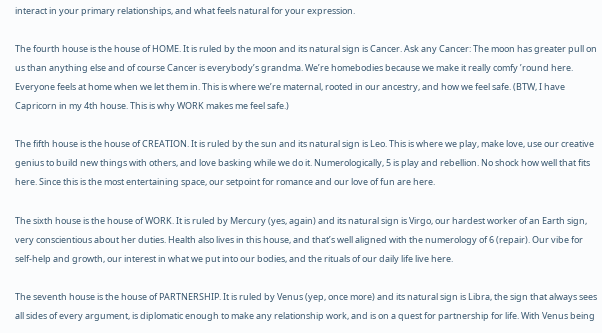interact in your primary relationships, and what feels natural for your expression.

The fourth house is the house of HOME. It is ruled by the moon and its natural sign is Cancer. Ask any Cancer: The moon has greater pull on us than anything else and of course Cancer is everybody’s grandma. We’re homebodies because we make it really comfy ’round here. Everyone feels at home when we let them in. This is where we’re maternal, rooted in our ancestry, and how we feel safe. (BTW, I have Capricorn in my 4th house. This is why WORK makes me feel safe.)

The fifth house is the house of CREATION. It is ruled by the sun and its natural sign is Leo. This is where we play, make love, use our creative genius to build new things with others, and love basking while we do it. Numerologically, 5 is play and rebellion. No shock how well that fits here. Since this is the most entertaining space, our setpoint for romance and our love of fun are here.

The sixth house is the house of WORK. It is ruled by Mercury (yes, again) and its natural sign is Virgo, our hardest worker of an Earth sign, very conscientious about her duties. Health also lives in this house, and that’s well aligned with the numerology of 6 (repair). Our vibe for self-help and growth, our interest in what we put into our bodies, and the rituals of our daily life live here.

The seventh house is the house of PARTNERSHIP. It is ruled by Venus (yep, once more) and its natural sign is Libra, the sign that always sees all sides of every argument, is diplomatic enough to make any relationship work, and is on a quest for partnership for life. With Venus being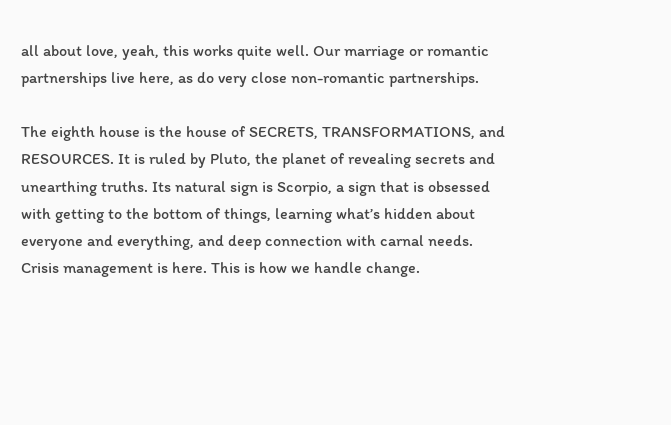all about love, yeah, this works quite well. Our marriage or romantic partnerships live here, as do very close non-romantic partnerships.

The eighth house is the house of SECRETS, TRANSFORMATIONS, and RESOURCES. It is ruled by Pluto, the planet of revealing secrets and unearthing truths. Its natural sign is Scorpio, a sign that is obsessed with getting to the bottom of things, learning what’s hidden about everyone and everything, and deep connection with carnal needs. Crisis management is here. This is how we handle change.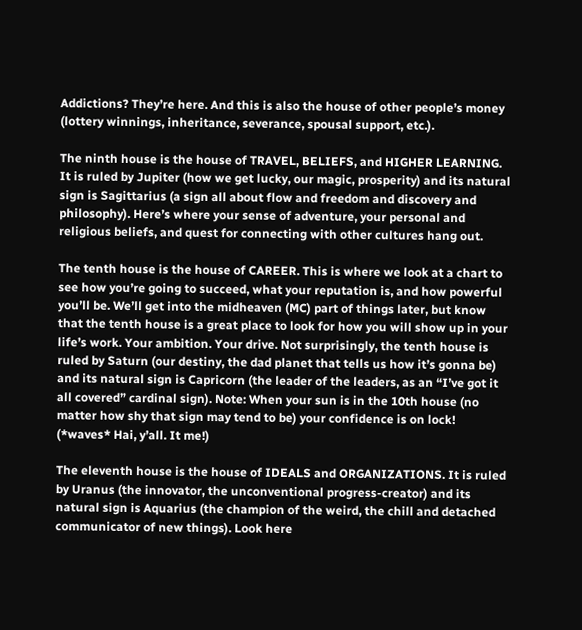Addictions? They’re here. And this is also the house of other people’s money (lottery winnings, inheritance, severance, spousal support, etc.).

The ninth house is the house of TRAVEL, BELIEFS, and HIGHER LEARNING. It is ruled by Jupiter (how we get lucky, our magic, prosperity) and its natural sign is Sagittarius (a sign all about flow and freedom and discovery and philosophy). Here’s where your sense of adventure, your personal and religious beliefs, and quest for connecting with other cultures hang out.

The tenth house is the house of CAREER. This is where we look at a chart to see how you’re going to succeed, what your reputation is, and how powerful you’ll be. We’ll get into the midheaven (MC) part of things later, but know that the tenth house is a great place to look for how you will show up in your life’s work. Your ambition. Your drive. Not surprisingly, the tenth house is ruled by Saturn (our destiny, the dad planet that tells us how it’s gonna be) and its natural sign is Capricorn (the leader of the leaders, as an “I’ve got it all covered” cardinal sign). Note: When your sun is in the 10th house (no matter how shy that sign may tend to be) your confidence is on lock! (*waves* Hai, y’all. It me!)

The eleventh house is the house of IDEALS and ORGANIZATIONS. It is ruled by Uranus (the innovator, the unconventional progress-creator) and its natural sign is Aquarius (the champion of the weird, the chill and detached communicator of new things). Look here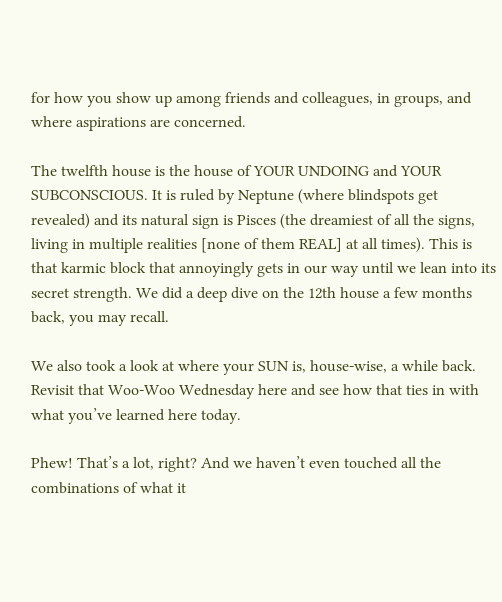for how you show up among friends and colleagues, in groups, and where aspirations are concerned.

The twelfth house is the house of YOUR UNDOING and YOUR SUBCONSCIOUS. It is ruled by Neptune (where blindspots get revealed) and its natural sign is Pisces (the dreamiest of all the signs, living in multiple realities [none of them REAL] at all times). This is that karmic block that annoyingly gets in our way until we lean into its secret strength. We did a deep dive on the 12th house a few months back, you may recall.

We also took a look at where your SUN is, house-wise, a while back. Revisit that Woo-Woo Wednesday here and see how that ties in with what you’ve learned here today.

Phew! That’s a lot, right? And we haven’t even touched all the combinations of what it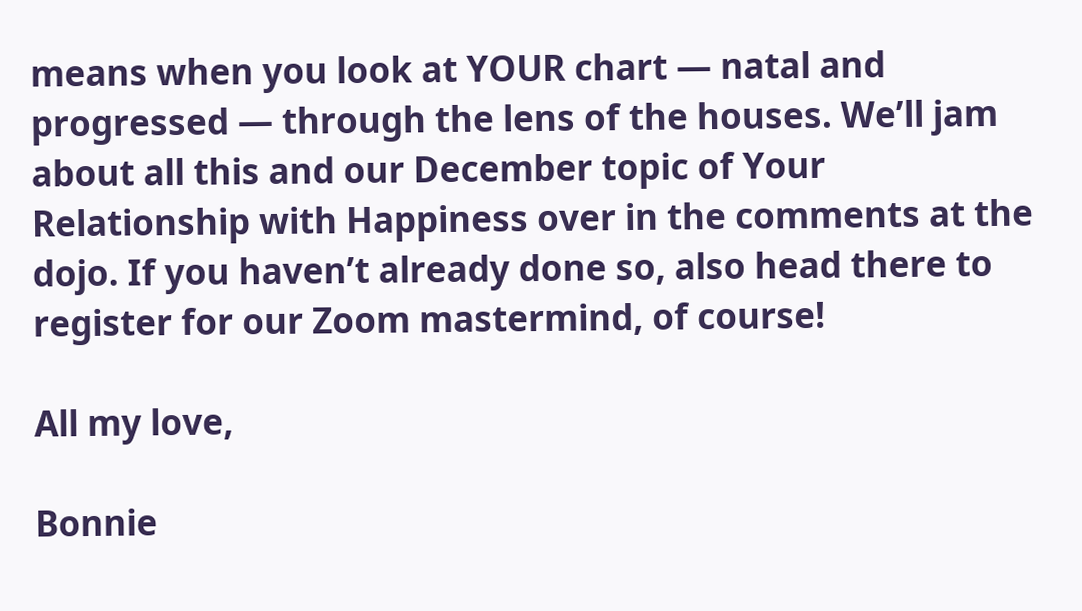means when you look at YOUR chart — natal and progressed — through the lens of the houses. We’ll jam about all this and our December topic of Your Relationship with Happiness over in the comments at the dojo. If you haven’t already done so, also head there to register for our Zoom mastermind, of course!

All my love,

Bonnie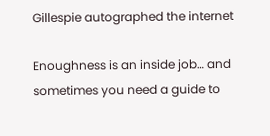Gillespie autographed the internet

Enoughness is an inside job… and sometimes you need a guide to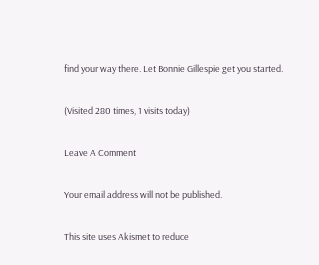find your way there. Let Bonnie Gillespie get you started.

(Visited 280 times, 1 visits today)

Leave A Comment

Your email address will not be published.

This site uses Akismet to reduce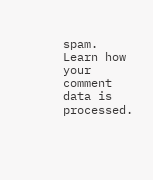spam. Learn how your comment data is processed.